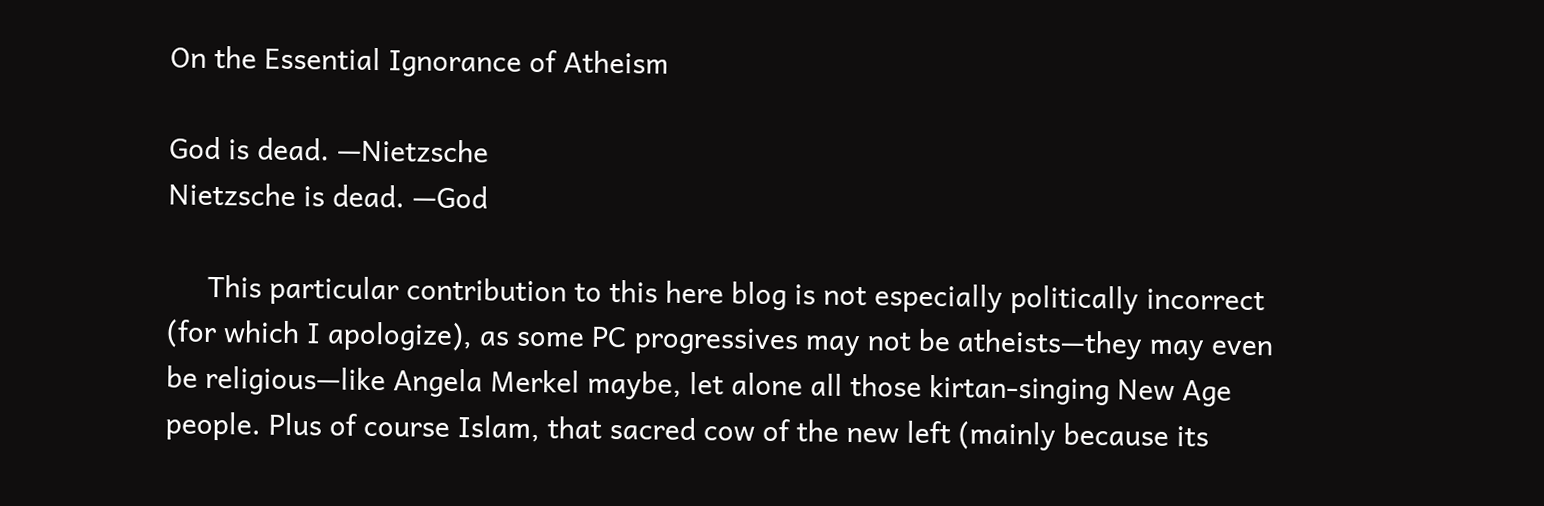On the Essential Ignorance of Atheism

God is dead. —Nietzsche
Nietzsche is dead. —God

     This particular contribution to this here blog is not especially politically incorrect (for which I apologize), as some PC progressives may not be atheists—they may even be religious—like Angela Merkel maybe, let alone all those kirtan-singing New Age people. Plus of course Islam, that sacred cow of the new left (mainly because its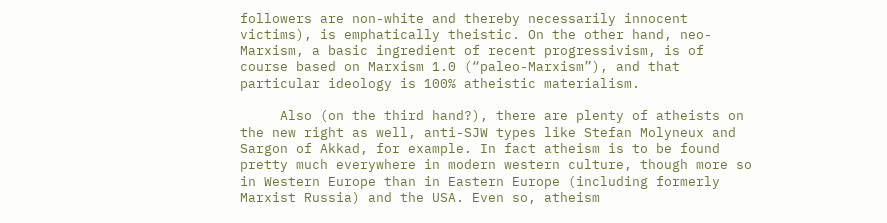followers are non-white and thereby necessarily innocent victims), is emphatically theistic. On the other hand, neo-Marxism, a basic ingredient of recent progressivism, is of course based on Marxism 1.0 (“paleo-Marxism”), and that particular ideology is 100% atheistic materialism.

     Also (on the third hand?), there are plenty of atheists on the new right as well, anti-SJW types like Stefan Molyneux and Sargon of Akkad, for example. In fact atheism is to be found pretty much everywhere in modern western culture, though more so in Western Europe than in Eastern Europe (including formerly Marxist Russia) and the USA. Even so, atheism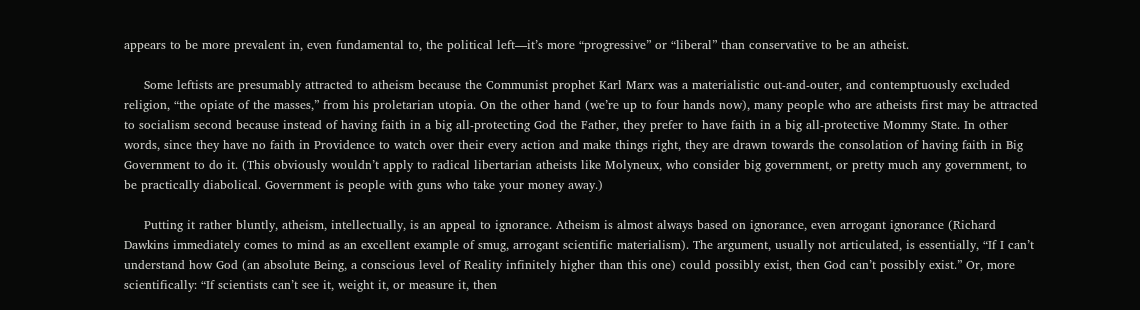appears to be more prevalent in, even fundamental to, the political left—it’s more “progressive” or “liberal” than conservative to be an atheist.

     Some leftists are presumably attracted to atheism because the Communist prophet Karl Marx was a materialistic out-and-outer, and contemptuously excluded religion, “the opiate of the masses,” from his proletarian utopia. On the other hand (we’re up to four hands now), many people who are atheists first may be attracted to socialism second because instead of having faith in a big all-protecting God the Father, they prefer to have faith in a big all-protective Mommy State. In other words, since they have no faith in Providence to watch over their every action and make things right, they are drawn towards the consolation of having faith in Big Government to do it. (This obviously wouldn’t apply to radical libertarian atheists like Molyneux, who consider big government, or pretty much any government, to be practically diabolical. Government is people with guns who take your money away.)

     Putting it rather bluntly, atheism, intellectually, is an appeal to ignorance. Atheism is almost always based on ignorance, even arrogant ignorance (Richard Dawkins immediately comes to mind as an excellent example of smug, arrogant scientific materialism). The argument, usually not articulated, is essentially, “If I can’t understand how God (an absolute Being, a conscious level of Reality infinitely higher than this one) could possibly exist, then God can’t possibly exist.” Or, more scientifically: “If scientists can’t see it, weight it, or measure it, then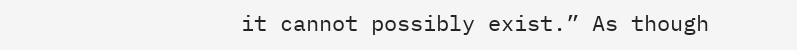it cannot possibly exist.” As though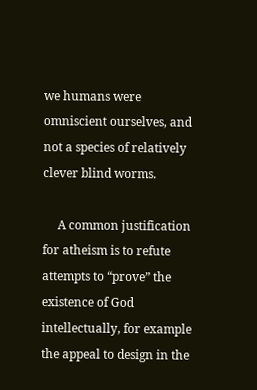we humans were omniscient ourselves, and not a species of relatively clever blind worms.

     A common justification for atheism is to refute attempts to “prove” the existence of God intellectually, for example the appeal to design in the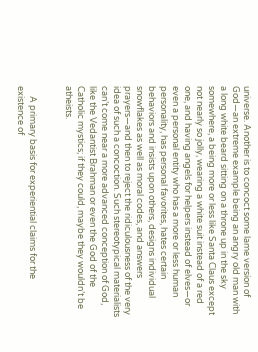universe. Another is to concoct some lame version of God—an extreme example being an angry old man with a long white beard sitting on a throne up in the sky somewhere, a being more or less like Santa Claus except not nearly so jolly, wearing a white suit instead of a red one, and having angels for helpers instead of elves—or even a personal entity who has a more or less human personality, has personal favorites, hates certain behaviors and insists upon others, designs individual snowflakes as well as moral codes, and answers prayers—and then to reject the ridiculousness of the very idea of such a concoction. Such stereotypical materialists can’t come near a more advanced conception of God, like the Vedantist Brahman or even the God of the Catholic mystics; if they could, maybe they wouldn’t be atheists.


     A primary basis for experiential claims for the existence of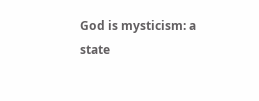God is mysticism: a state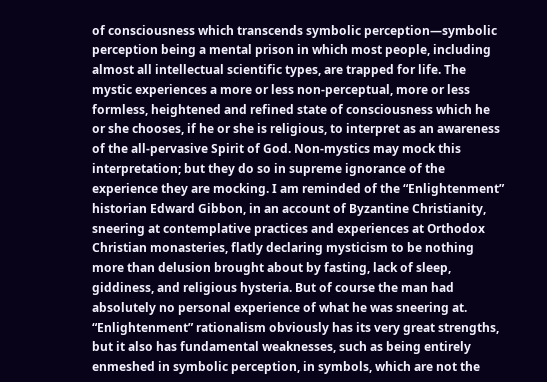of consciousness which transcends symbolic perception—symbolic perception being a mental prison in which most people, including almost all intellectual scientific types, are trapped for life. The mystic experiences a more or less non-perceptual, more or less formless, heightened and refined state of consciousness which he or she chooses, if he or she is religious, to interpret as an awareness of the all-pervasive Spirit of God. Non-mystics may mock this interpretation; but they do so in supreme ignorance of the experience they are mocking. I am reminded of the “Enlightenment” historian Edward Gibbon, in an account of Byzantine Christianity, sneering at contemplative practices and experiences at Orthodox Christian monasteries, flatly declaring mysticism to be nothing more than delusion brought about by fasting, lack of sleep, giddiness, and religious hysteria. But of course the man had absolutely no personal experience of what he was sneering at. “Enlightenment” rationalism obviously has its very great strengths, but it also has fundamental weaknesses, such as being entirely enmeshed in symbolic perception, in symbols, which are not the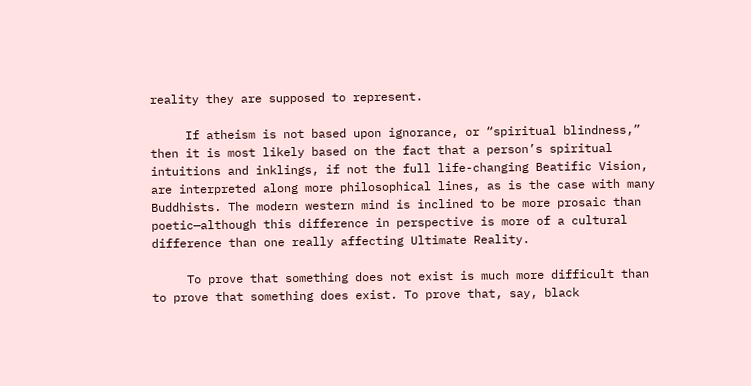reality they are supposed to represent.

     If atheism is not based upon ignorance, or “spiritual blindness,” then it is most likely based on the fact that a person’s spiritual intuitions and inklings, if not the full life-changing Beatific Vision, are interpreted along more philosophical lines, as is the case with many Buddhists. The modern western mind is inclined to be more prosaic than poetic—although this difference in perspective is more of a cultural difference than one really affecting Ultimate Reality.

     To prove that something does not exist is much more difficult than to prove that something does exist. To prove that, say, black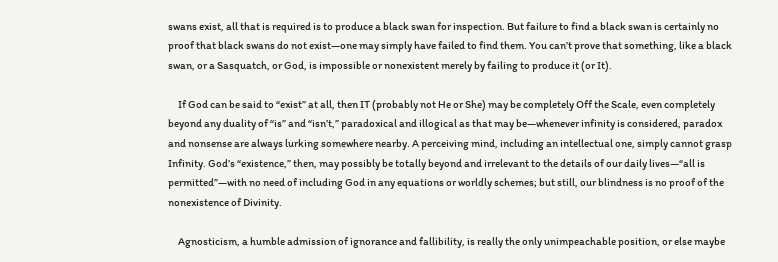swans exist, all that is required is to produce a black swan for inspection. But failure to find a black swan is certainly no proof that black swans do not exist—one may simply have failed to find them. You can’t prove that something, like a black swan, or a Sasquatch, or God, is impossible or nonexistent merely by failing to produce it (or It).

     If God can be said to “exist” at all, then IT (probably not He or She) may be completely Off the Scale, even completely beyond any duality of “is” and “isn’t,” paradoxical and illogical as that may be—whenever infinity is considered, paradox and nonsense are always lurking somewhere nearby. A perceiving mind, including an intellectual one, simply cannot grasp Infinity. God’s “existence,” then, may possibly be totally beyond and irrelevant to the details of our daily lives—“all is permitted”—with no need of including God in any equations or worldly schemes; but still, our blindness is no proof of the nonexistence of Divinity.

     Agnosticism, a humble admission of ignorance and fallibility, is really the only unimpeachable position, or else maybe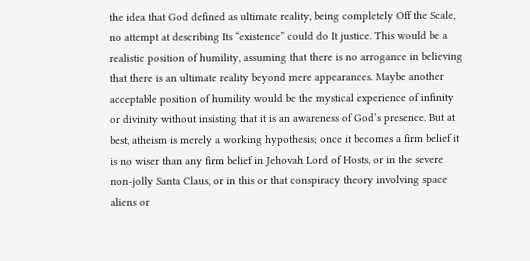the idea that God defined as ultimate reality, being completely Off the Scale, no attempt at describing Its “existence” could do It justice. This would be a realistic position of humility, assuming that there is no arrogance in believing that there is an ultimate reality beyond mere appearances. Maybe another acceptable position of humility would be the mystical experience of infinity or divinity without insisting that it is an awareness of God’s presence. But at best, atheism is merely a working hypothesis; once it becomes a firm belief it is no wiser than any firm belief in Jehovah Lord of Hosts, or in the severe non-jolly Santa Claus, or in this or that conspiracy theory involving space aliens or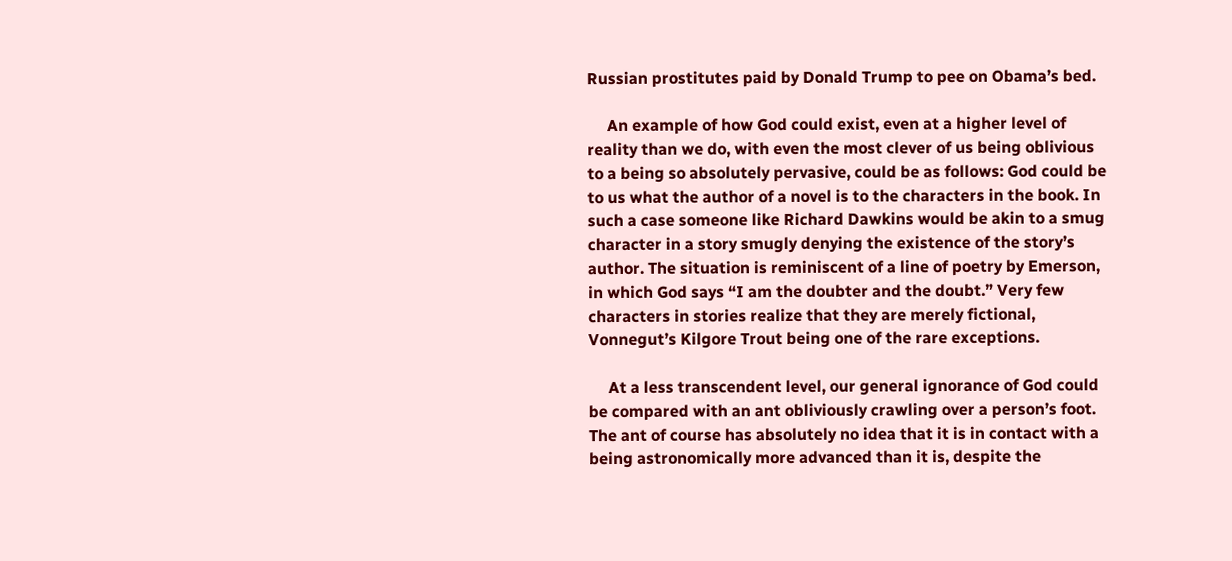Russian prostitutes paid by Donald Trump to pee on Obama’s bed.

     An example of how God could exist, even at a higher level of reality than we do, with even the most clever of us being oblivious to a being so absolutely pervasive, could be as follows: God could be to us what the author of a novel is to the characters in the book. In such a case someone like Richard Dawkins would be akin to a smug character in a story smugly denying the existence of the story’s author. The situation is reminiscent of a line of poetry by Emerson, in which God says “I am the doubter and the doubt.” Very few characters in stories realize that they are merely fictional, Vonnegut’s Kilgore Trout being one of the rare exceptions.

     At a less transcendent level, our general ignorance of God could be compared with an ant obliviously crawling over a person’s foot. The ant of course has absolutely no idea that it is in contact with a being astronomically more advanced than it is, despite the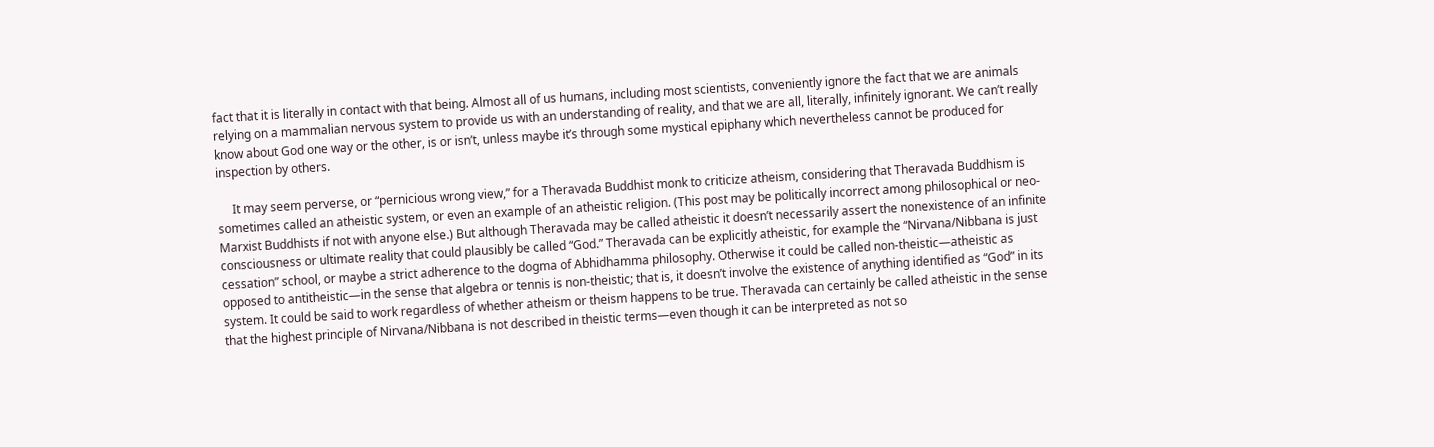fact that it is literally in contact with that being. Almost all of us humans, including most scientists, conveniently ignore the fact that we are animals relying on a mammalian nervous system to provide us with an understanding of reality, and that we are all, literally, infinitely ignorant. We can’t really know about God one way or the other, is or isn’t, unless maybe it’s through some mystical epiphany which nevertheless cannot be produced for inspection by others.

     It may seem perverse, or “pernicious wrong view,” for a Theravada Buddhist monk to criticize atheism, considering that Theravada Buddhism is sometimes called an atheistic system, or even an example of an atheistic religion. (This post may be politically incorrect among philosophical or neo-Marxist Buddhists if not with anyone else.) But although Theravada may be called atheistic it doesn’t necessarily assert the nonexistence of an infinite consciousness or ultimate reality that could plausibly be called “God.” Theravada can be explicitly atheistic, for example the “Nirvana/Nibbana is just cessation” school, or maybe a strict adherence to the dogma of Abhidhamma philosophy. Otherwise it could be called non-theistic—atheistic as opposed to antitheistic—in the sense that algebra or tennis is non-theistic; that is, it doesn’t involve the existence of anything identified as “God” in its system. It could be said to work regardless of whether atheism or theism happens to be true. Theravada can certainly be called atheistic in the sense that the highest principle of Nirvana/Nibbana is not described in theistic terms—even though it can be interpreted as not so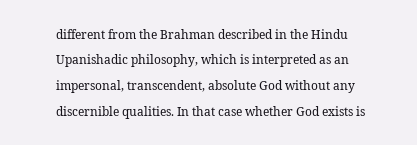different from the Brahman described in the Hindu Upanishadic philosophy, which is interpreted as an impersonal, transcendent, absolute God without any discernible qualities. In that case whether God exists is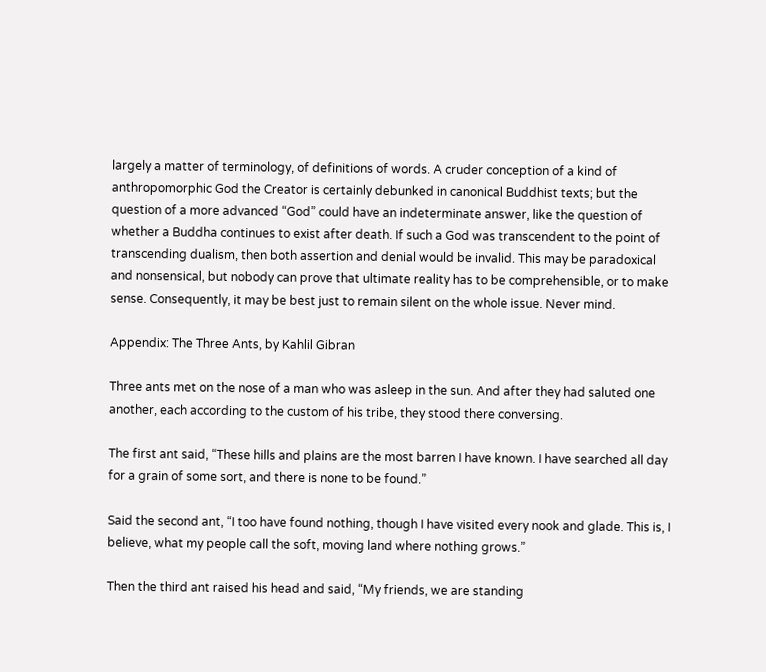largely a matter of terminology, of definitions of words. A cruder conception of a kind of anthropomorphic God the Creator is certainly debunked in canonical Buddhist texts; but the question of a more advanced “God” could have an indeterminate answer, like the question of whether a Buddha continues to exist after death. If such a God was transcendent to the point of transcending dualism, then both assertion and denial would be invalid. This may be paradoxical and nonsensical, but nobody can prove that ultimate reality has to be comprehensible, or to make sense. Consequently, it may be best just to remain silent on the whole issue. Never mind.

Appendix: The Three Ants, by Kahlil Gibran

Three ants met on the nose of a man who was asleep in the sun. And after they had saluted one another, each according to the custom of his tribe, they stood there conversing.

The first ant said, “These hills and plains are the most barren I have known. I have searched all day for a grain of some sort, and there is none to be found.”

Said the second ant, “I too have found nothing, though I have visited every nook and glade. This is, I believe, what my people call the soft, moving land where nothing grows.”

Then the third ant raised his head and said, “My friends, we are standing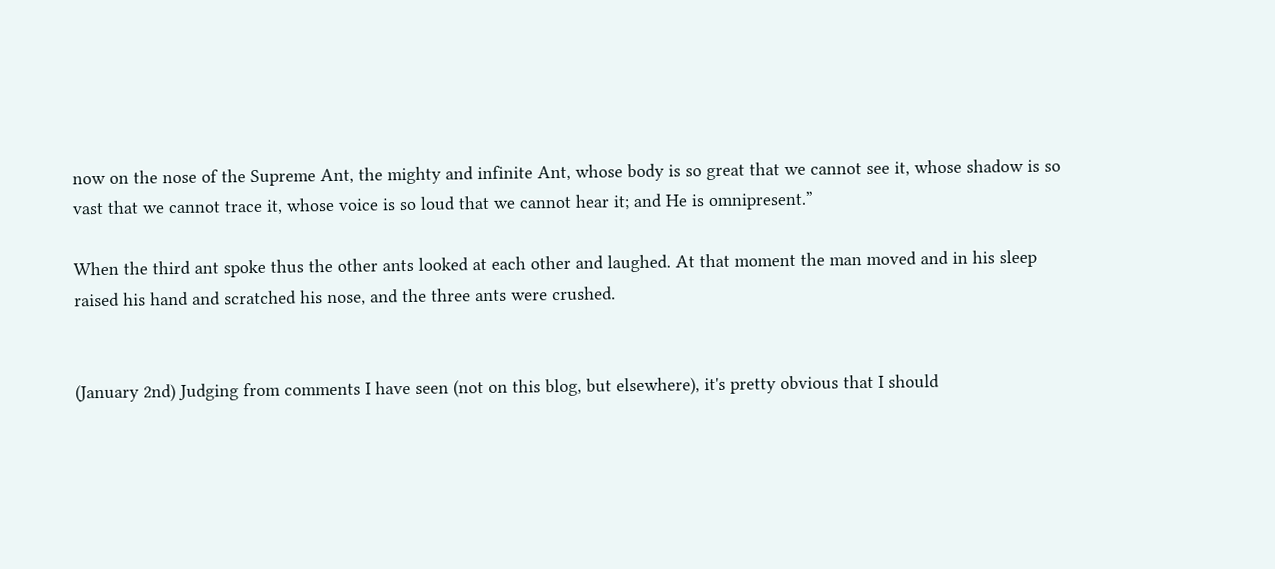now on the nose of the Supreme Ant, the mighty and infinite Ant, whose body is so great that we cannot see it, whose shadow is so vast that we cannot trace it, whose voice is so loud that we cannot hear it; and He is omnipresent.”

When the third ant spoke thus the other ants looked at each other and laughed. At that moment the man moved and in his sleep raised his hand and scratched his nose, and the three ants were crushed.


(January 2nd) Judging from comments I have seen (not on this blog, but elsewhere), it's pretty obvious that I should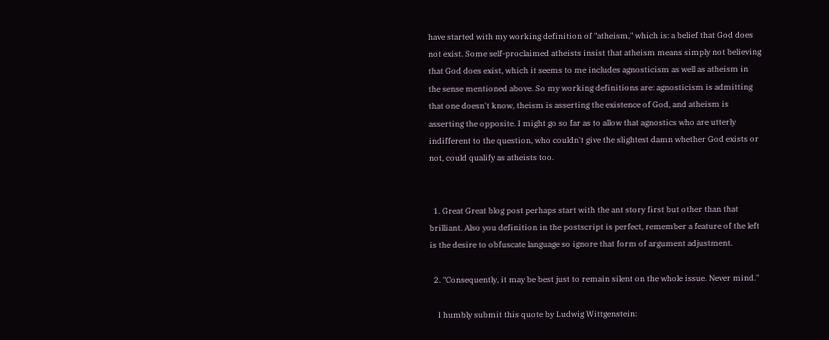have started with my working definition of "atheism," which is: a belief that God does not exist. Some self-proclaimed atheists insist that atheism means simply not believing that God does exist, which it seems to me includes agnosticism as well as atheism in the sense mentioned above. So my working definitions are: agnosticism is admitting that one doesn't know, theism is asserting the existence of God, and atheism is asserting the opposite. I might go so far as to allow that agnostics who are utterly indifferent to the question, who couldn't give the slightest damn whether God exists or not, could qualify as atheists too.


  1. Great Great blog post perhaps start with the ant story first but other than that brilliant. Also you definition in the postscript is perfect, remember a feature of the left is the desire to obfuscate language so ignore that form of argument adjustment.

  2. "Consequently, it may be best just to remain silent on the whole issue. Never mind."

    I humbly submit this quote by Ludwig Wittgenstein: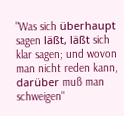"Was sich überhaupt sagen läßt, läßt sich klar sagen; und wovon man nicht reden kann, darüber muß man schweigen"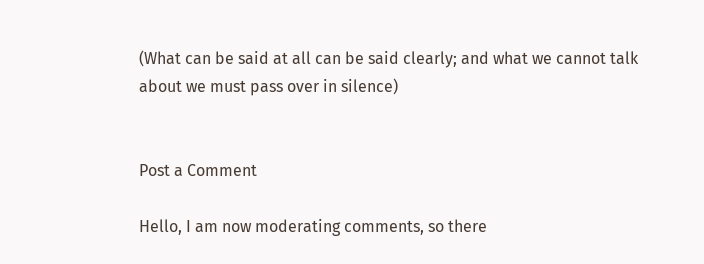(What can be said at all can be said clearly; and what we cannot talk about we must pass over in silence)


Post a Comment

Hello, I am now moderating comments, so there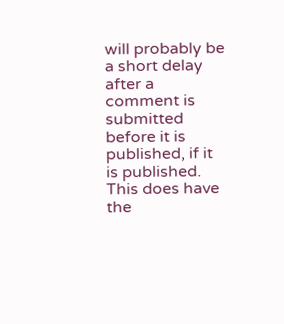will probably be a short delay after a comment is submitted before it is published, if it is published. This does have the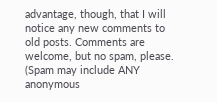advantage, though, that I will notice any new comments to old posts. Comments are welcome, but no spam, please. (Spam may include ANY anonymous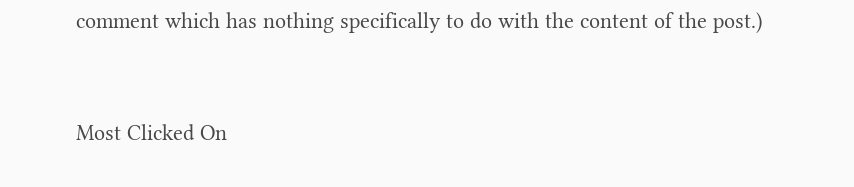comment which has nothing specifically to do with the content of the post.)


Most Clicked On